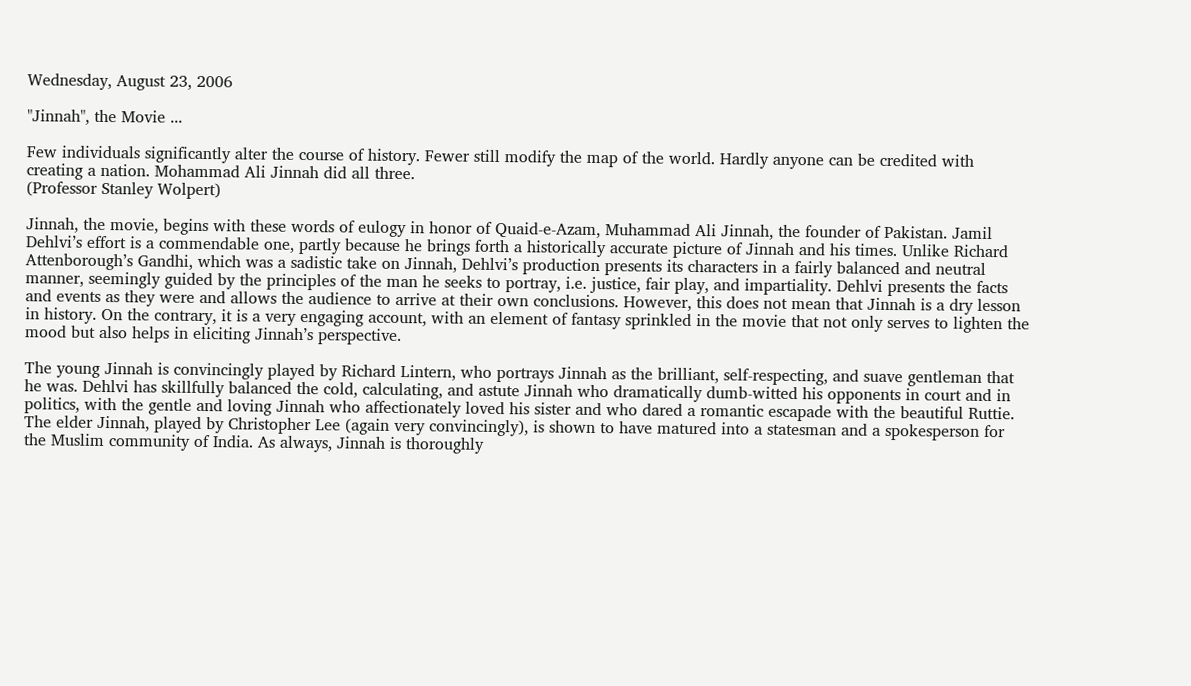Wednesday, August 23, 2006

"Jinnah", the Movie ...

Few individuals significantly alter the course of history. Fewer still modify the map of the world. Hardly anyone can be credited with creating a nation. Mohammad Ali Jinnah did all three.
(Professor Stanley Wolpert)

Jinnah, the movie, begins with these words of eulogy in honor of Quaid-e-Azam, Muhammad Ali Jinnah, the founder of Pakistan. Jamil Dehlvi’s effort is a commendable one, partly because he brings forth a historically accurate picture of Jinnah and his times. Unlike Richard Attenborough’s Gandhi, which was a sadistic take on Jinnah, Dehlvi’s production presents its characters in a fairly balanced and neutral manner, seemingly guided by the principles of the man he seeks to portray, i.e. justice, fair play, and impartiality. Dehlvi presents the facts and events as they were and allows the audience to arrive at their own conclusions. However, this does not mean that Jinnah is a dry lesson in history. On the contrary, it is a very engaging account, with an element of fantasy sprinkled in the movie that not only serves to lighten the mood but also helps in eliciting Jinnah’s perspective.

The young Jinnah is convincingly played by Richard Lintern, who portrays Jinnah as the brilliant, self-respecting, and suave gentleman that he was. Dehlvi has skillfully balanced the cold, calculating, and astute Jinnah who dramatically dumb-witted his opponents in court and in politics, with the gentle and loving Jinnah who affectionately loved his sister and who dared a romantic escapade with the beautiful Ruttie. The elder Jinnah, played by Christopher Lee (again very convincingly), is shown to have matured into a statesman and a spokesperson for the Muslim community of India. As always, Jinnah is thoroughly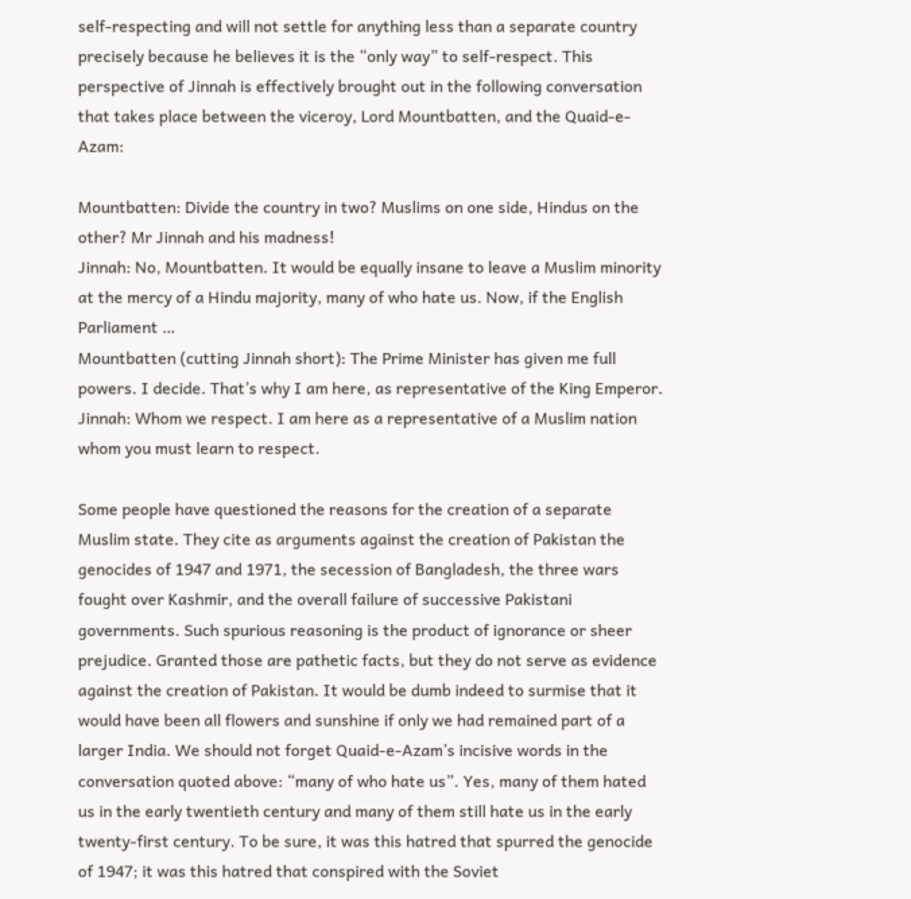self-respecting and will not settle for anything less than a separate country precisely because he believes it is the “only way” to self-respect. This perspective of Jinnah is effectively brought out in the following conversation that takes place between the viceroy, Lord Mountbatten, and the Quaid-e-Azam:

Mountbatten: Divide the country in two? Muslims on one side, Hindus on the other? Mr Jinnah and his madness!
Jinnah: No, Mountbatten. It would be equally insane to leave a Muslim minority at the mercy of a Hindu majority, many of who hate us. Now, if the English Parliament …
Mountbatten (cutting Jinnah short): The Prime Minister has given me full powers. I decide. That’s why I am here, as representative of the King Emperor.
Jinnah: Whom we respect. I am here as a representative of a Muslim nation whom you must learn to respect.

Some people have questioned the reasons for the creation of a separate Muslim state. They cite as arguments against the creation of Pakistan the genocides of 1947 and 1971, the secession of Bangladesh, the three wars fought over Kashmir, and the overall failure of successive Pakistani governments. Such spurious reasoning is the product of ignorance or sheer prejudice. Granted those are pathetic facts, but they do not serve as evidence against the creation of Pakistan. It would be dumb indeed to surmise that it would have been all flowers and sunshine if only we had remained part of a larger India. We should not forget Quaid-e-Azam’s incisive words in the conversation quoted above: “many of who hate us”. Yes, many of them hated us in the early twentieth century and many of them still hate us in the early twenty-first century. To be sure, it was this hatred that spurred the genocide of 1947; it was this hatred that conspired with the Soviet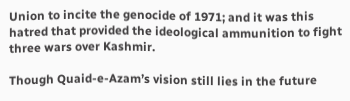Union to incite the genocide of 1971; and it was this hatred that provided the ideological ammunition to fight three wars over Kashmir.

Though Quaid-e-Azam’s vision still lies in the future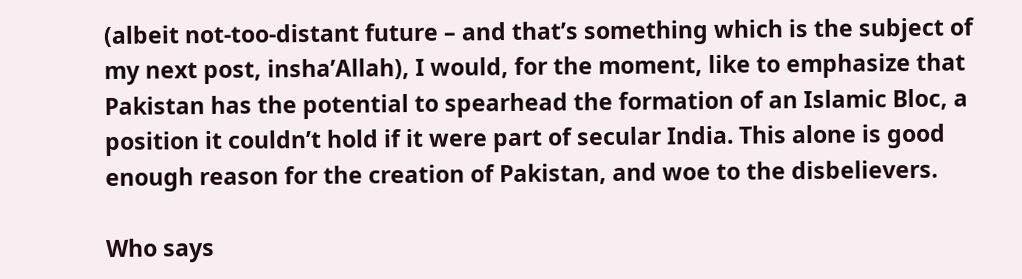(albeit not-too-distant future – and that’s something which is the subject of my next post, insha’Allah), I would, for the moment, like to emphasize that Pakistan has the potential to spearhead the formation of an Islamic Bloc, a position it couldn’t hold if it were part of secular India. This alone is good enough reason for the creation of Pakistan, and woe to the disbelievers.

Who says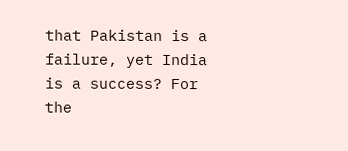that Pakistan is a failure, yet India is a success? For the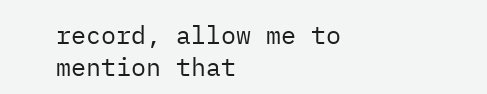record, allow me to mention that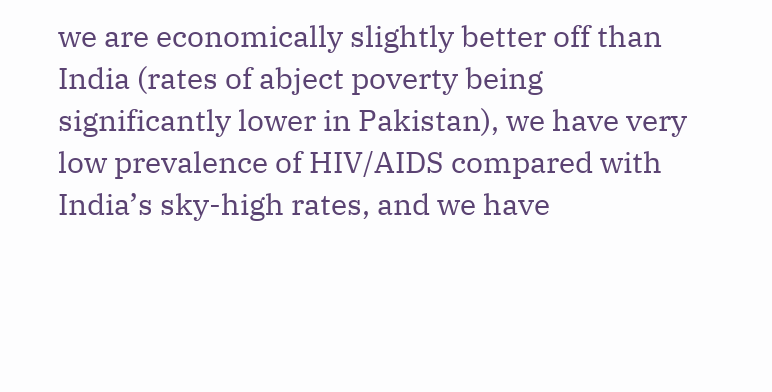we are economically slightly better off than India (rates of abject poverty being significantly lower in Pakistan), we have very low prevalence of HIV/AIDS compared with India’s sky-high rates, and we have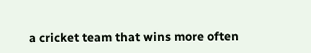a cricket team that wins more often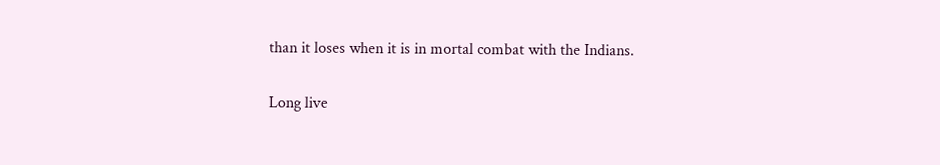than it loses when it is in mortal combat with the Indians.

Long live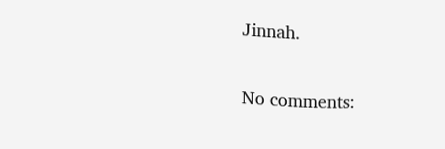Jinnah.

No comments: